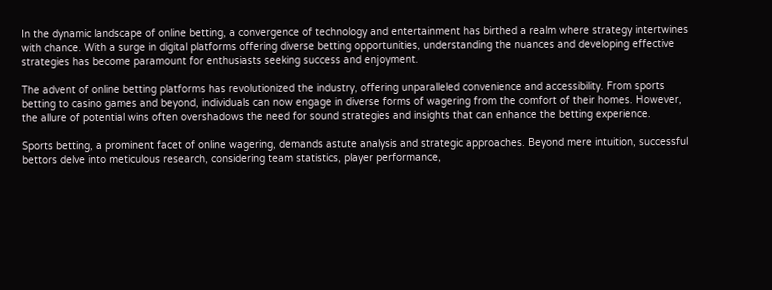In the dynamic landscape of online betting, a convergence of technology and entertainment has birthed a realm where strategy intertwines with chance. With a surge in digital platforms offering diverse betting opportunities, understanding the nuances and developing effective strategies has become paramount for enthusiasts seeking success and enjoyment.

The advent of online betting platforms has revolutionized the industry, offering unparalleled convenience and accessibility. From sports betting to casino games and beyond, individuals can now engage in diverse forms of wagering from the comfort of their homes. However, the allure of potential wins often overshadows the need for sound strategies and insights that can enhance the betting experience.

Sports betting, a prominent facet of online wagering, demands astute analysis and strategic approaches. Beyond mere intuition, successful bettors delve into meticulous research, considering team statistics, player performance,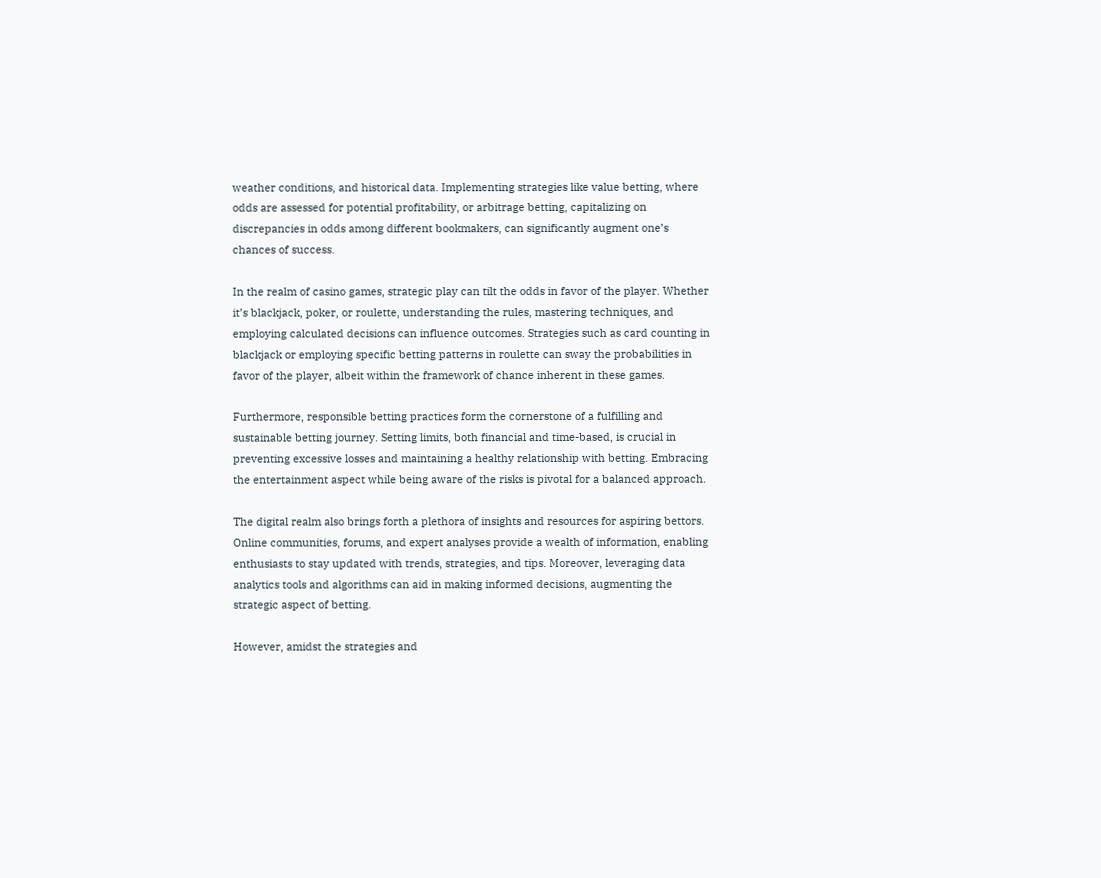weather conditions, and historical data. Implementing strategies like value betting, where odds are assessed for potential profitability, or arbitrage betting, capitalizing on discrepancies in odds among different bookmakers, can significantly augment one’s chances of success.

In the realm of casino games, strategic play can tilt the odds in favor of the player. Whether it’s blackjack, poker, or roulette, understanding the rules, mastering techniques, and employing calculated decisions can influence outcomes. Strategies such as card counting in blackjack or employing specific betting patterns in roulette can sway the probabilities in favor of the player, albeit within the framework of chance inherent in these games.

Furthermore, responsible betting practices form the cornerstone of a fulfilling and sustainable betting journey. Setting limits, both financial and time-based, is crucial in preventing excessive losses and maintaining a healthy relationship with betting. Embracing the entertainment aspect while being aware of the risks is pivotal for a balanced approach.

The digital realm also brings forth a plethora of insights and resources for aspiring bettors. Online communities, forums, and expert analyses provide a wealth of information, enabling enthusiasts to stay updated with trends, strategies, and tips. Moreover, leveraging data analytics tools and algorithms can aid in making informed decisions, augmenting the strategic aspect of betting.

However, amidst the strategies and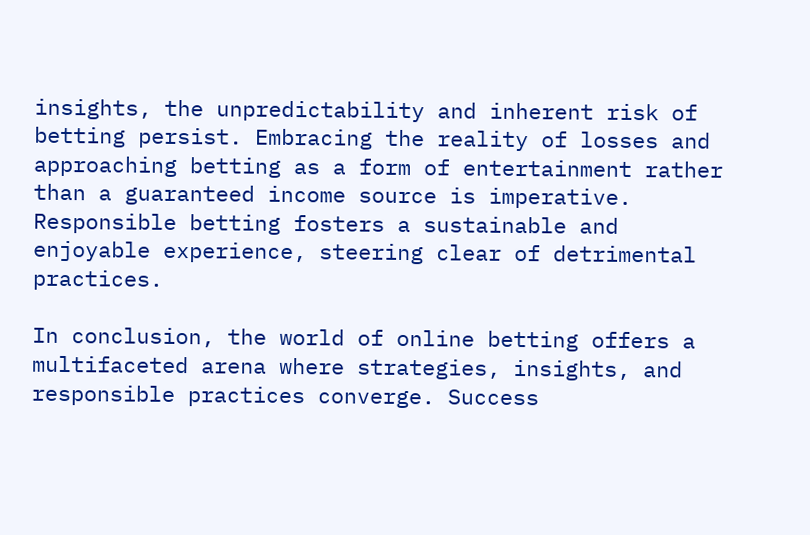insights, the unpredictability and inherent risk of betting persist. Embracing the reality of losses and approaching betting as a form of entertainment rather than a guaranteed income source is imperative. Responsible betting fosters a sustainable and enjoyable experience, steering clear of detrimental practices.

In conclusion, the world of online betting offers a multifaceted arena where strategies, insights, and responsible practices converge. Success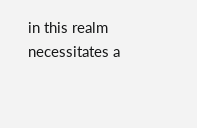in this realm necessitates a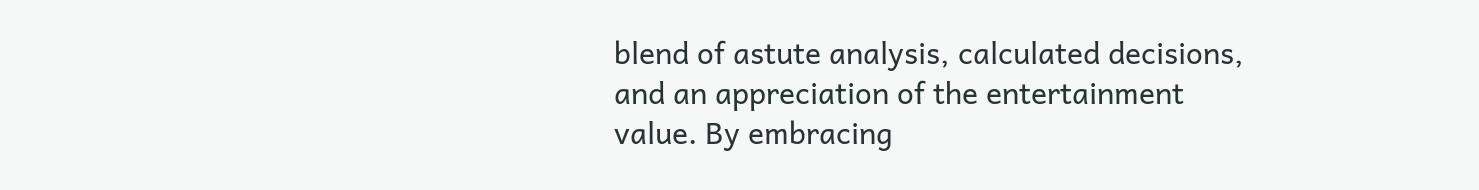blend of astute analysis, calculated decisions, and an appreciation of the entertainment value. By embracing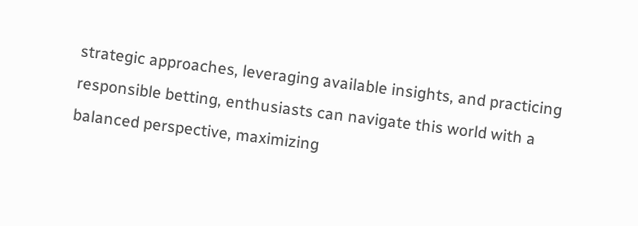strategic approaches, leveraging available insights, and practicing responsible betting, enthusiasts can navigate this world with a balanced perspective, maximizing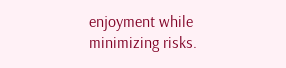enjoyment while minimizing risks.